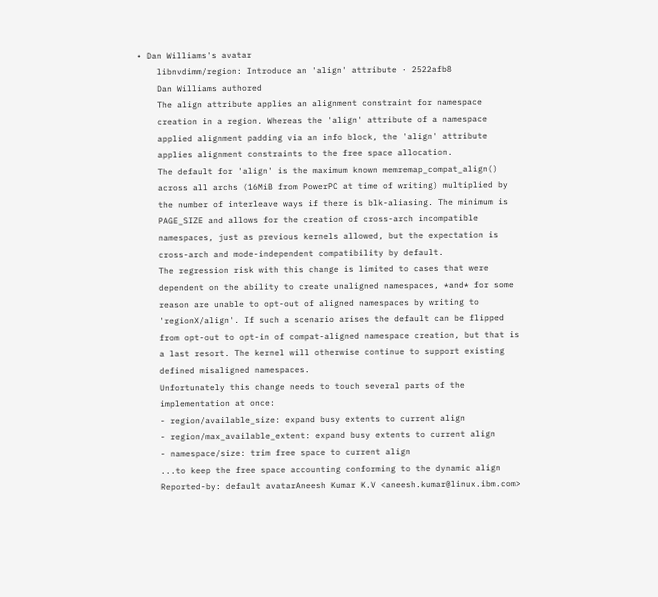• Dan Williams's avatar
    libnvdimm/region: Introduce an 'align' attribute · 2522afb8
    Dan Williams authored
    The align attribute applies an alignment constraint for namespace
    creation in a region. Whereas the 'align' attribute of a namespace
    applied alignment padding via an info block, the 'align' attribute
    applies alignment constraints to the free space allocation.
    The default for 'align' is the maximum known memremap_compat_align()
    across all archs (16MiB from PowerPC at time of writing) multiplied by
    the number of interleave ways if there is blk-aliasing. The minimum is
    PAGE_SIZE and allows for the creation of cross-arch incompatible
    namespaces, just as previous kernels allowed, but the expectation is
    cross-arch and mode-independent compatibility by default.
    The regression risk with this change is limited to cases that were
    dependent on the ability to create unaligned namespaces, *and* for some
    reason are unable to opt-out of aligned namespaces by writing to
    'regionX/align'. If such a scenario arises the default can be flipped
    from opt-out to opt-in of compat-aligned namespace creation, but that is
    a last resort. The kernel will otherwise continue to support existing
    defined misaligned namespaces.
    Unfortunately this change needs to touch several parts of the
    implementation at once:
    - region/available_size: expand busy extents to current align
    - region/max_available_extent: expand busy extents to current align
    - namespace/size: trim free space to current align
    ...to keep the free space accounting conforming to the dynamic align
    Reported-by: default avatarAneesh Kumar K.V <aneesh.kumar@linux.ibm.com>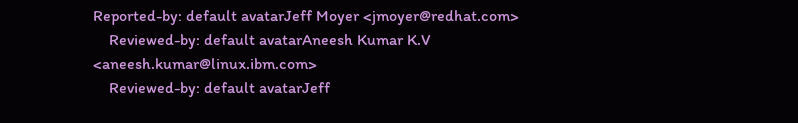Reported-by: default avatarJeff Moyer <jmoyer@redhat.com>
    Reviewed-by: default avatarAneesh Kumar K.V <aneesh.kumar@linux.ibm.com>
    Reviewed-by: default avatarJeff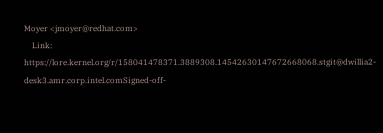Moyer <jmoyer@redhat.com>
    Link: https://lore.kernel.org/r/158041478371.3889308.14542630147672668068.stgit@dwillia2-desk3.amr.corp.intel.comSigned-off-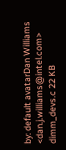by: default avatarDan Williams <dan.j.williams@intel.com>
dimm_devs.c 22 KB